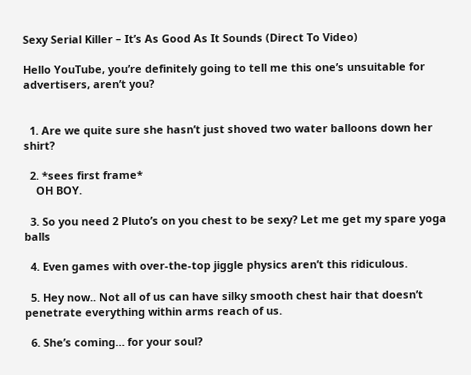Sexy Serial Killer – It’s As Good As It Sounds (Direct To Video)

Hello YouTube, you’re definitely going to tell me this one’s unsuitable for advertisers, aren’t you?


  1. Are we quite sure she hasn’t just shoved two water balloons down her shirt?

  2. *sees first frame*
    OH BOY.

  3. So you need 2 Pluto’s on you chest to be sexy? Let me get my spare yoga balls

  4. Even games with over-the-top jiggle physics aren’t this ridiculous.

  5. Hey now.. Not all of us can have silky smooth chest hair that doesn’t penetrate everything within arms reach of us.

  6. She’s coming… for your soul?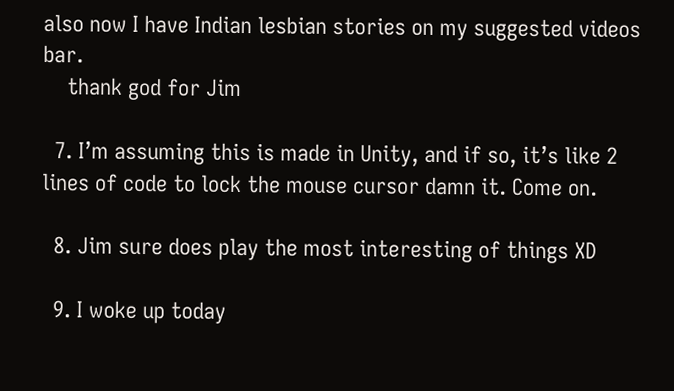also now I have Indian lesbian stories on my suggested videos bar.
    thank god for Jim

  7. I’m assuming this is made in Unity, and if so, it’s like 2 lines of code to lock the mouse cursor damn it. Come on.

  8. Jim sure does play the most interesting of things XD

  9. I woke up today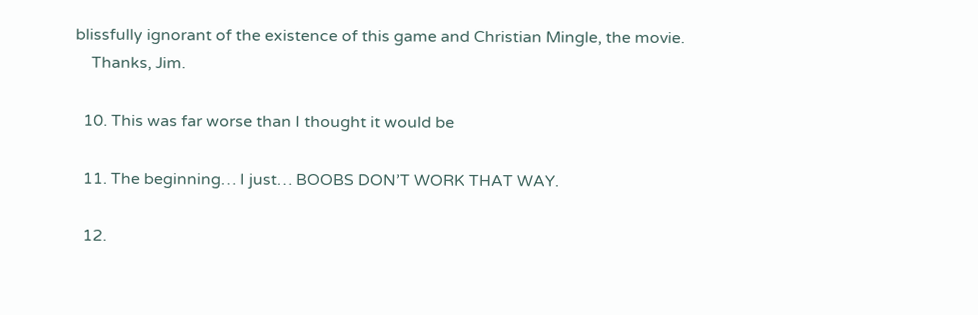blissfully ignorant of the existence of this game and Christian Mingle, the movie.
    Thanks, Jim.

  10. This was far worse than I thought it would be

  11. The beginning… I just… BOOBS DON’T WORK THAT WAY.

  12.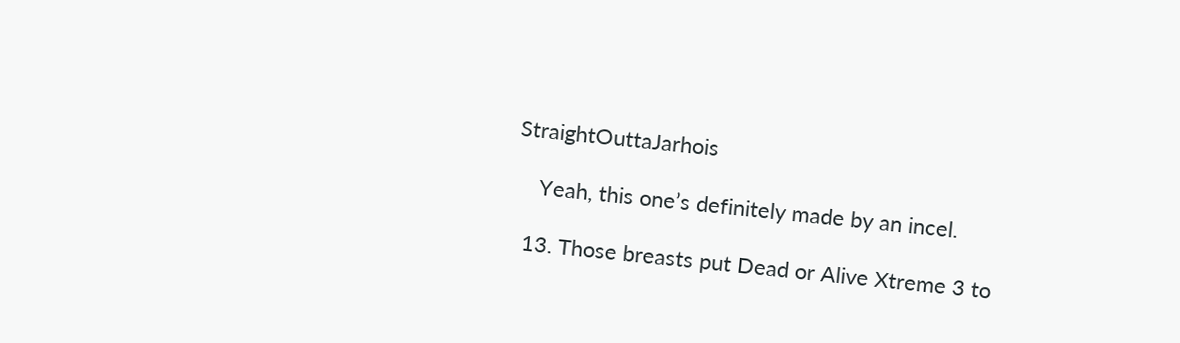StraightOuttaJarhois

    Yeah, this one’s definitely made by an incel.

  13. Those breasts put Dead or Alive Xtreme 3 to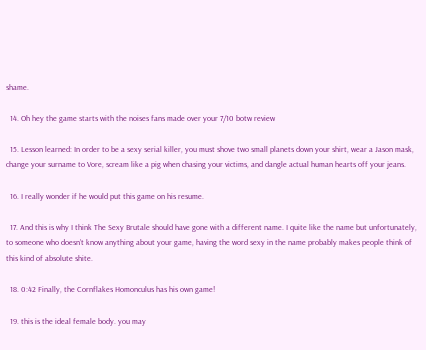shame.

  14. Oh hey the game starts with the noises fans made over your 7/10 botw review

  15. Lesson learned: In order to be a sexy serial killer, you must shove two small planets down your shirt, wear a Jason mask, change your surname to Vore, scream like a pig when chasing your victims, and dangle actual human hearts off your jeans.

  16. I really wonder if he would put this game on his resume.

  17. And this is why I think The Sexy Brutale should have gone with a different name. I quite like the name but unfortunately, to someone who doesn’t know anything about your game, having the word sexy in the name probably makes people think of this kind of absolute shite.

  18. 0:42 Finally, the Cornflakes Homonculus has his own game!

  19. this is the ideal female body. you may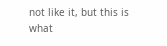not like it, but this is what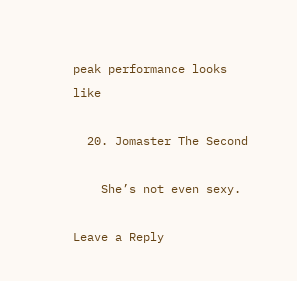peak performance looks like

  20. Jomaster The Second

    She’s not even sexy.

Leave a Reply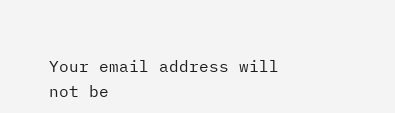Your email address will not be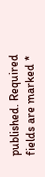published. Required fields are marked *